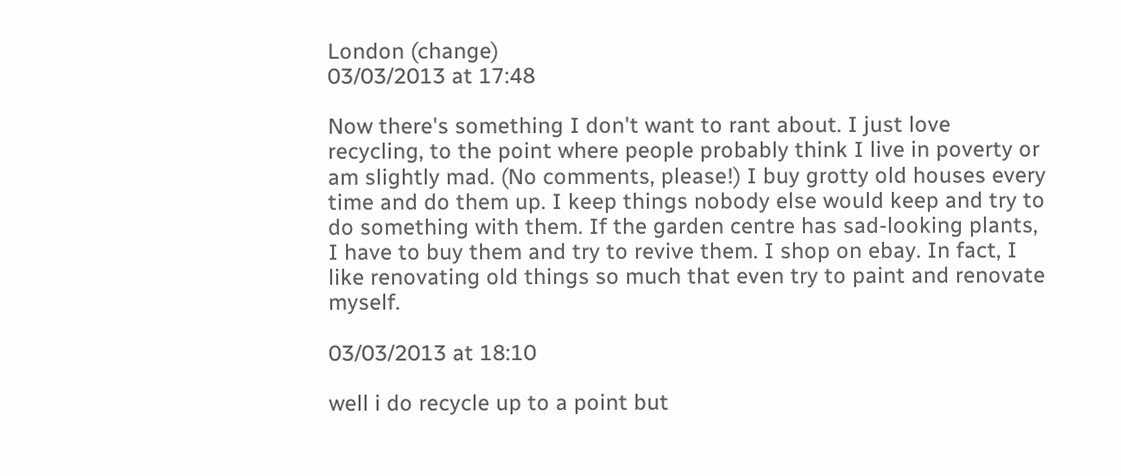London (change)
03/03/2013 at 17:48

Now there's something I don't want to rant about. I just love recycling, to the point where people probably think I live in poverty or am slightly mad. (No comments, please!) I buy grotty old houses every time and do them up. I keep things nobody else would keep and try to do something with them. If the garden centre has sad-looking plants, I have to buy them and try to revive them. I shop on ebay. In fact, I like renovating old things so much that even try to paint and renovate myself.

03/03/2013 at 18:10

well i do recycle up to a point but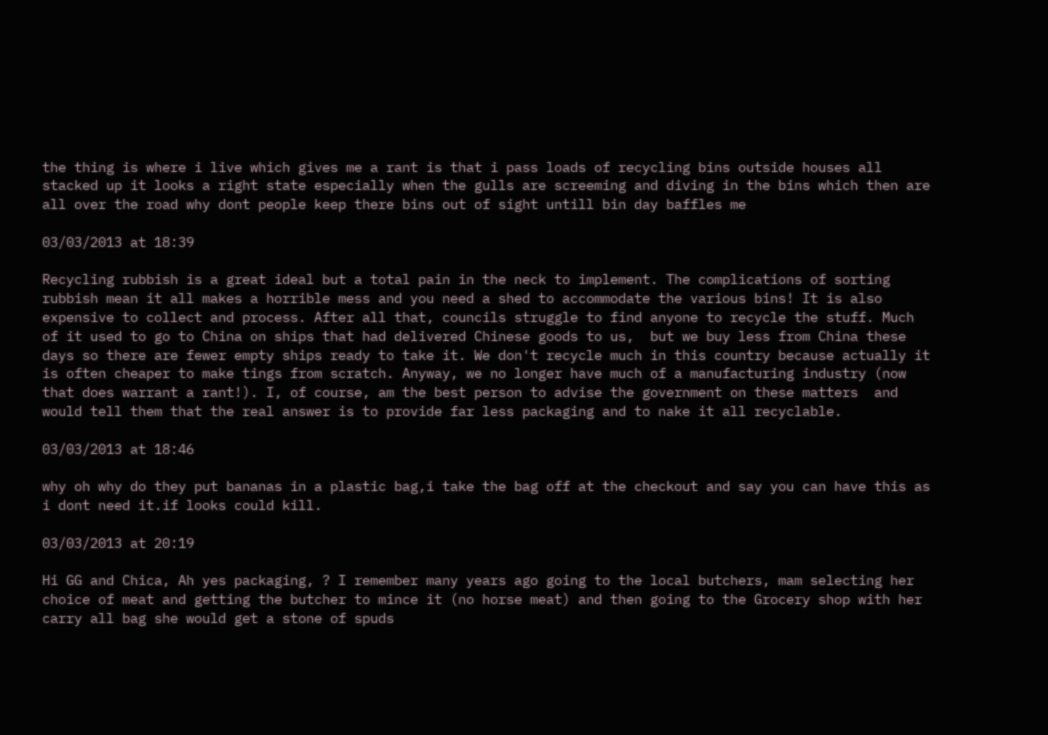the thing is where i live which gives me a rant is that i pass loads of recycling bins outside houses all stacked up it looks a right state especially when the gulls are screeming and diving in the bins which then are all over the road why dont people keep there bins out of sight untill bin day baffles me

03/03/2013 at 18:39

Recycling rubbish is a great ideal but a total pain in the neck to implement. The complications of sorting rubbish mean it all makes a horrible mess and you need a shed to accommodate the various bins! It is also expensive to collect and process. After all that, councils struggle to find anyone to recycle the stuff. Much of it used to go to China on ships that had delivered Chinese goods to us,  but we buy less from China these days so there are fewer empty ships ready to take it. We don't recycle much in this country because actually it is often cheaper to make tings from scratch. Anyway, we no longer have much of a manufacturing industry (now that does warrant a rant!). I, of course, am the best person to advise the government on these matters  and would tell them that the real answer is to provide far less packaging and to nake it all recyclable.

03/03/2013 at 18:46

why oh why do they put bananas in a plastic bag,i take the bag off at the checkout and say you can have this as i dont need it.if looks could kill.

03/03/2013 at 20:19

Hi GG and Chica, Ah yes packaging, ? I remember many years ago going to the local butchers, mam selecting her choice of meat and getting the butcher to mince it (no horse meat) and then going to the Grocery shop with her carry all bag she would get a stone of spuds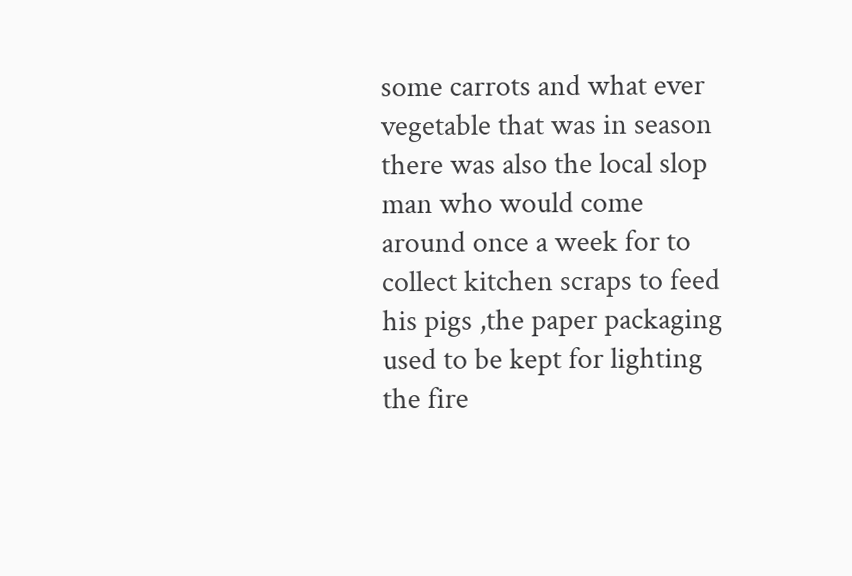some carrots and what ever vegetable that was in season there was also the local slop man who would come around once a week for to collect kitchen scraps to feed his pigs ,the paper packaging used to be kept for lighting the fire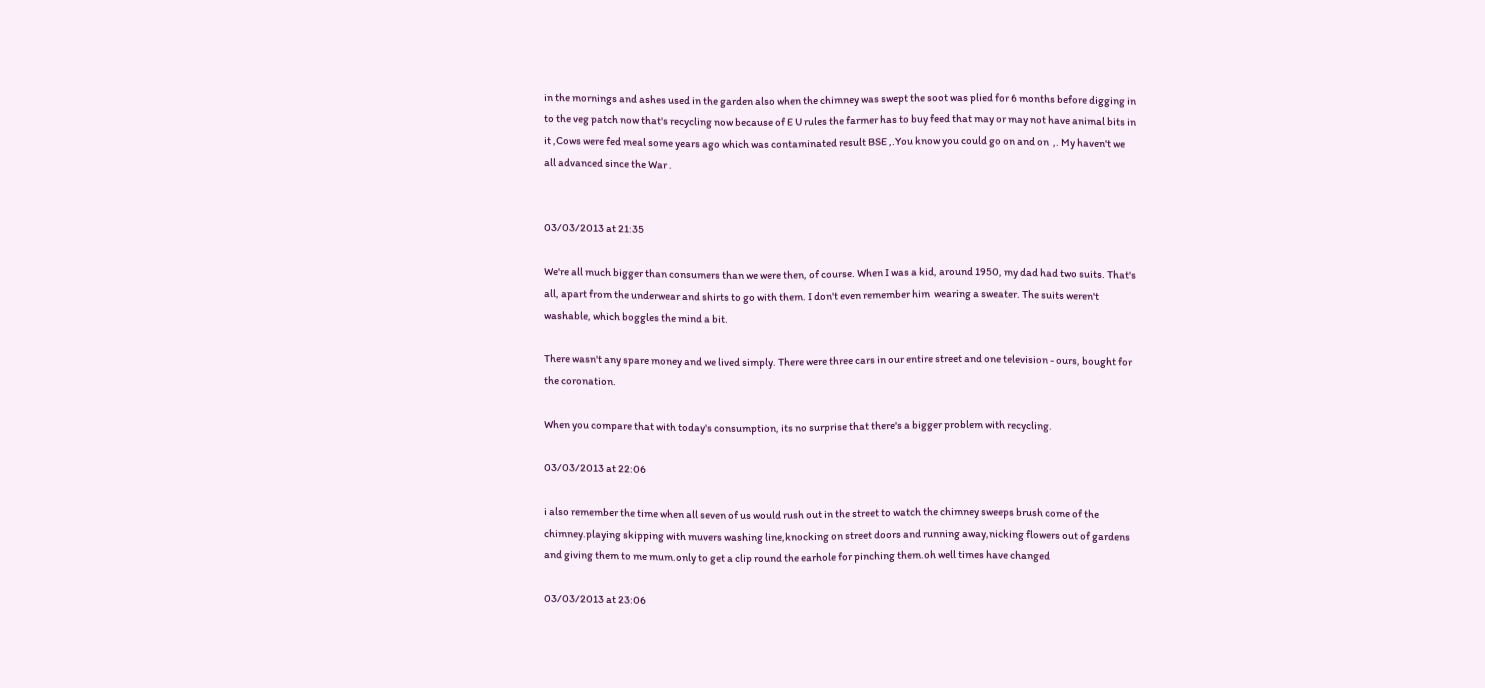in the mornings and ashes used in the garden also when the chimney was swept the soot was plied for 6 months before digging in to the veg patch now that's recycling now because of E U rules the farmer has to buy feed that may or may not have animal bits in it ,Cows were fed meal some years ago which was contaminated result BSE ,.You know you could go on and on  ,. My haven't we all advanced since the War .


03/03/2013 at 21:35

We're all much bigger than consumers than we were then, of course. When I was a kid, around 1950, my dad had two suits. That's all, apart from the underwear and shirts to go with them. I don't even remember him  wearing a sweater. The suits weren't washable, which boggles the mind a bit.

There wasn't any spare money and we lived simply. There were three cars in our entire street and one television - ours, bought for the coronation.

When you compare that with today's consumption, its no surprise that there's a bigger problem with recycling.

03/03/2013 at 22:06

i also remember the time when all seven of us would rush out in the street to watch the chimney sweeps brush come of the chimney.playing skipping with muvers washing line,knocking on street doors and running away,nicking flowers out of gardens and giving them to me mum.only to get a clip round the earhole for pinching them.oh well times have changed

03/03/2013 at 23:06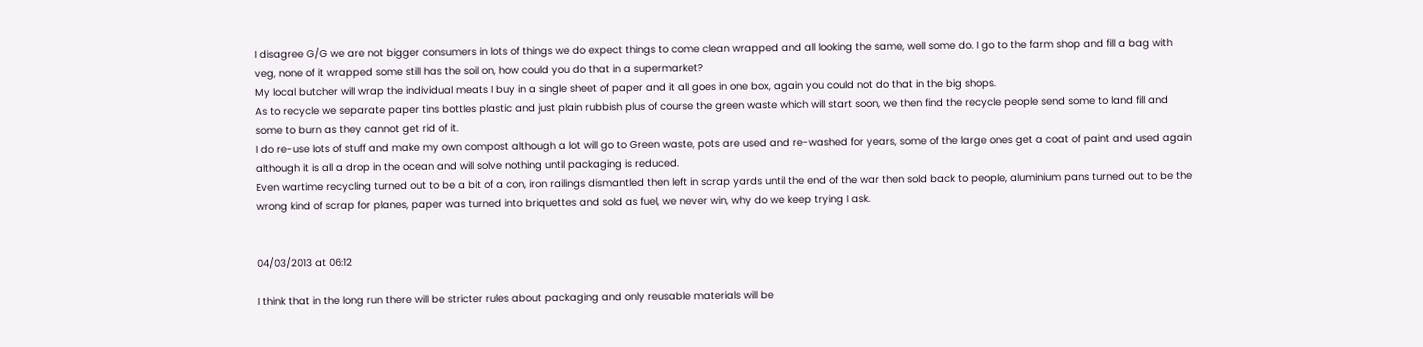I disagree G/G we are not bigger consumers in lots of things we do expect things to come clean wrapped and all looking the same, well some do. I go to the farm shop and fill a bag with veg, none of it wrapped some still has the soil on, how could you do that in a supermarket?
My local butcher will wrap the individual meats I buy in a single sheet of paper and it all goes in one box, again you could not do that in the big shops.
As to recycle we separate paper tins bottles plastic and just plain rubbish plus of course the green waste which will start soon, we then find the recycle people send some to land fill and some to burn as they cannot get rid of it.
I do re-use lots of stuff and make my own compost although a lot will go to Green waste, pots are used and re-washed for years, some of the large ones get a coat of paint and used again although it is all a drop in the ocean and will solve nothing until packaging is reduced.
Even wartime recycling turned out to be a bit of a con, iron railings dismantled then left in scrap yards until the end of the war then sold back to people, aluminium pans turned out to be the wrong kind of scrap for planes, paper was turned into briquettes and sold as fuel, we never win, why do we keep trying I ask.


04/03/2013 at 06:12

I think that in the long run there will be stricter rules about packaging and only reusable materials will be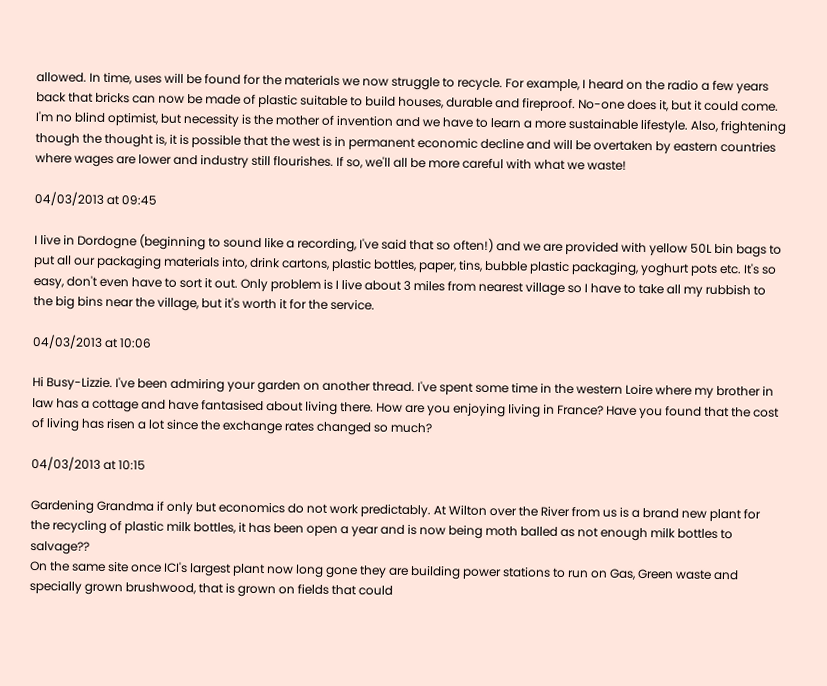allowed. In time, uses will be found for the materials we now struggle to recycle. For example, I heard on the radio a few years back that bricks can now be made of plastic suitable to build houses, durable and fireproof. No-one does it, but it could come. I'm no blind optimist, but necessity is the mother of invention and we have to learn a more sustainable lifestyle. Also, frightening though the thought is, it is possible that the west is in permanent economic decline and will be overtaken by eastern countries where wages are lower and industry still flourishes. If so, we'll all be more careful with what we waste!

04/03/2013 at 09:45

I live in Dordogne (beginning to sound like a recording, I've said that so often!) and we are provided with yellow 50L bin bags to put all our packaging materials into, drink cartons, plastic bottles, paper, tins, bubble plastic packaging, yoghurt pots etc. It's so easy, don't even have to sort it out. Only problem is I live about 3 miles from nearest village so I have to take all my rubbish to the big bins near the village, but it's worth it for the service.

04/03/2013 at 10:06

Hi Busy-Lizzie. I've been admiring your garden on another thread. I've spent some time in the western Loire where my brother in law has a cottage and have fantasised about living there. How are you enjoying living in France? Have you found that the cost of living has risen a lot since the exchange rates changed so much?

04/03/2013 at 10:15

Gardening Grandma if only but economics do not work predictably. At Wilton over the River from us is a brand new plant for the recycling of plastic milk bottles, it has been open a year and is now being moth balled as not enough milk bottles to salvage??
On the same site once ICI's largest plant now long gone they are building power stations to run on Gas, Green waste and specially grown brushwood, that is grown on fields that could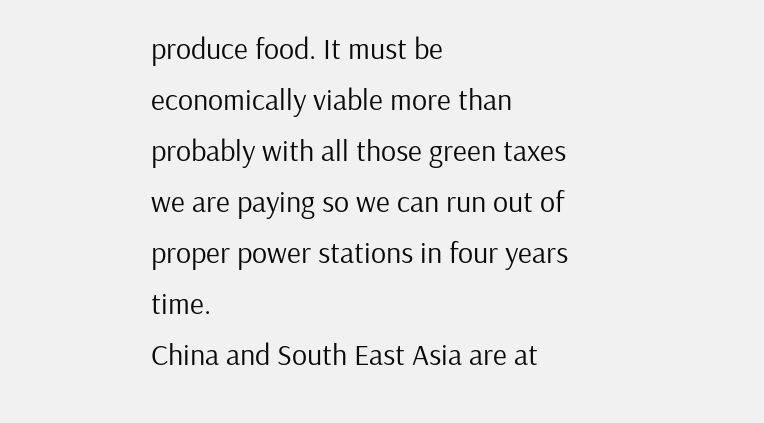produce food. It must be economically viable more than probably with all those green taxes we are paying so we can run out of proper power stations in four years time.
China and South East Asia are at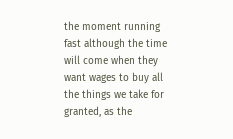the moment running fast although the time will come when they want wages to buy all the things we take for granted, as the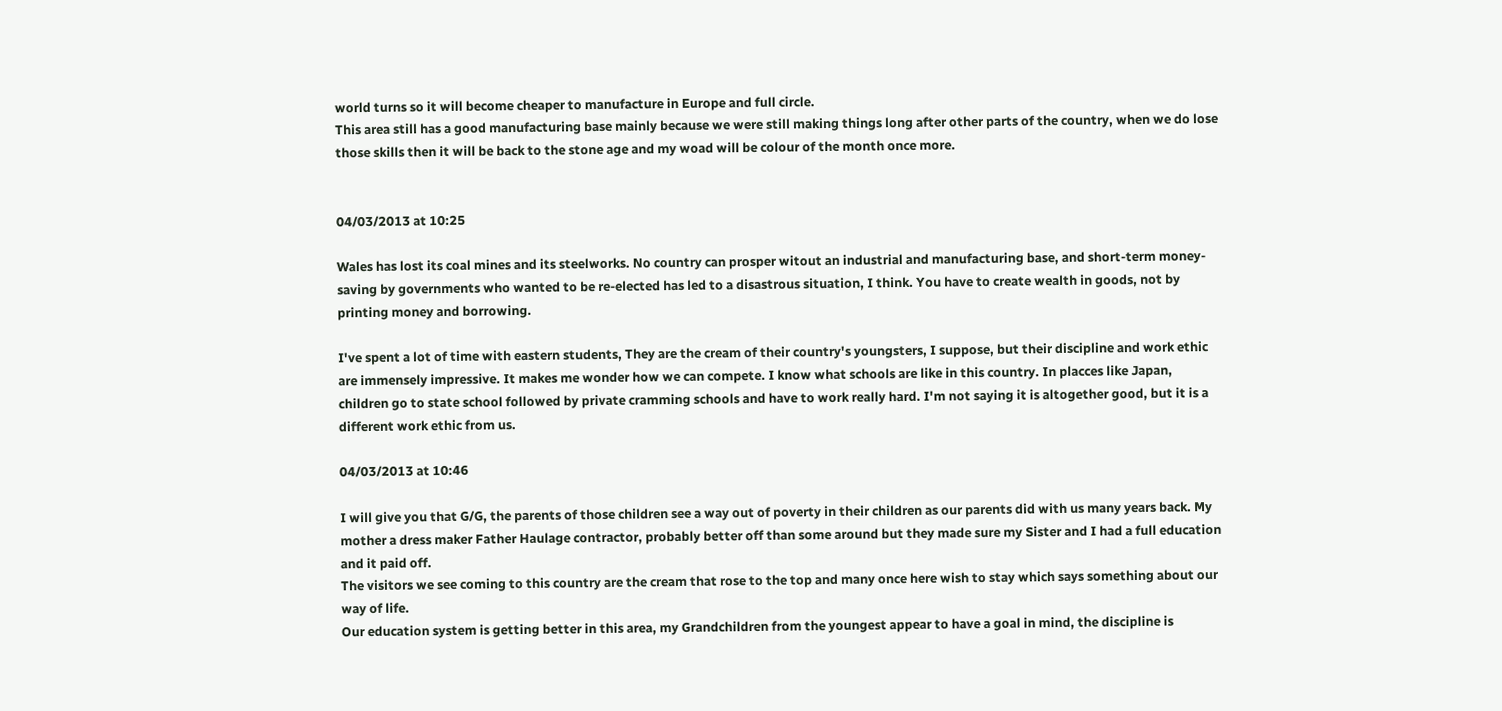world turns so it will become cheaper to manufacture in Europe and full circle.
This area still has a good manufacturing base mainly because we were still making things long after other parts of the country, when we do lose those skills then it will be back to the stone age and my woad will be colour of the month once more.


04/03/2013 at 10:25

Wales has lost its coal mines and its steelworks. No country can prosper witout an industrial and manufacturing base, and short-term money-saving by governments who wanted to be re-elected has led to a disastrous situation, I think. You have to create wealth in goods, not by printing money and borrowing.

I've spent a lot of time with eastern students, They are the cream of their country's youngsters, I suppose, but their discipline and work ethic are immensely impressive. It makes me wonder how we can compete. I know what schools are like in this country. In placces like Japan, children go to state school followed by private cramming schools and have to work really hard. I'm not saying it is altogether good, but it is a different work ethic from us.

04/03/2013 at 10:46

I will give you that G/G, the parents of those children see a way out of poverty in their children as our parents did with us many years back. My mother a dress maker Father Haulage contractor, probably better off than some around but they made sure my Sister and I had a full education and it paid off.
The visitors we see coming to this country are the cream that rose to the top and many once here wish to stay which says something about our way of life.
Our education system is getting better in this area, my Grandchildren from the youngest appear to have a goal in mind, the discipline is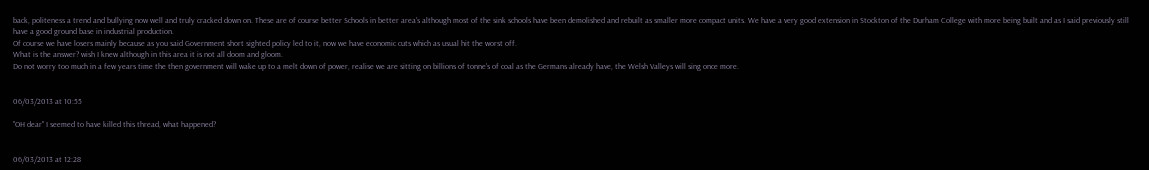back, politeness a trend and bullying now well and truly cracked down on. These are of course better Schools in better area's although most of the sink schools have been demolished and rebuilt as smaller more compact units. We have a very good extension in Stockton of the Durham College with more being built and as I said previously still have a good ground base in industrial production.
Of course we have losers mainly because as you said Government short sighted policy led to it, now we have economic cuts which as usual hit the worst off.
What is the answer? wish I knew although in this area it is not all doom and gloom.
Do not worry too much in a few years time the then government will wake up to a melt down of power, realise we are sitting on billions of tonne's of coal as the Germans already have, the Welsh Valleys will sing once more.


06/03/2013 at 10:55

"OH dear" I seemed to have killed this thread, what happened?


06/03/2013 at 12:28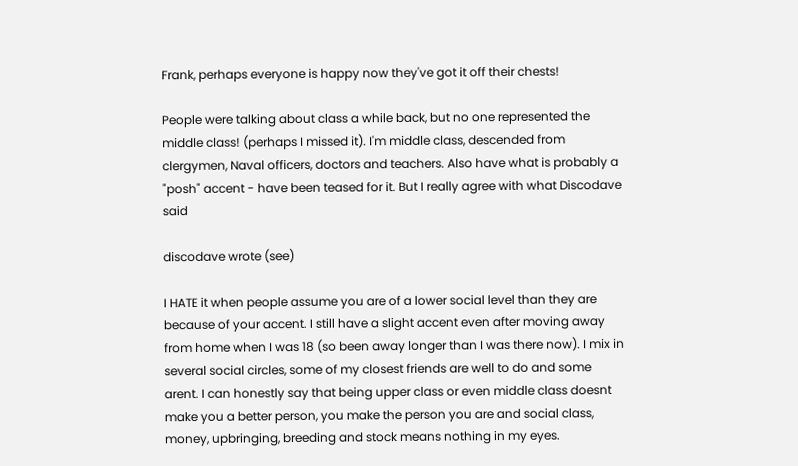Frank, perhaps everyone is happy now they've got it off their chests!

People were talking about class a while back, but no one represented the middle class! (perhaps I missed it). I'm middle class, descended from clergymen, Naval officers, doctors and teachers. Also have what is probably a "posh" accent - have been teased for it. But I really agree with what Discodave said

discodave wrote (see)

I HATE it when people assume you are of a lower social level than they are because of your accent. I still have a slight accent even after moving away from home when I was 18 (so been away longer than I was there now). I mix in several social circles, some of my closest friends are well to do and some arent. I can honestly say that being upper class or even middle class doesnt make you a better person, you make the person you are and social class, money, upbringing, breeding and stock means nothing in my eyes.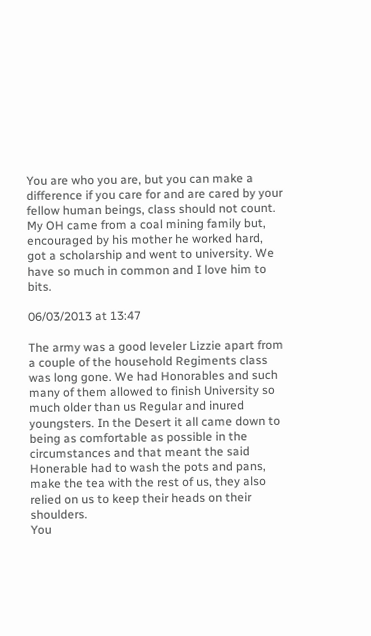You are who you are, but you can make a difference if you care for and are cared by your fellow human beings, class should not count. My OH came from a coal mining family but, encouraged by his mother he worked hard, got a scholarship and went to university. We have so much in common and I love him to bits.

06/03/2013 at 13:47

The army was a good leveler Lizzie apart from a couple of the household Regiments class was long gone. We had Honorables and such many of them allowed to finish University so much older than us Regular and inured youngsters. In the Desert it all came down to being as comfortable as possible in the circumstances and that meant the said Honerable had to wash the pots and pans, make the tea with the rest of us, they also relied on us to keep their heads on their shoulders.
You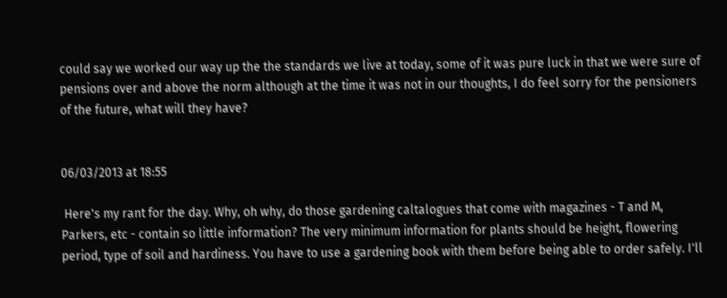could say we worked our way up the the standards we live at today, some of it was pure luck in that we were sure of pensions over and above the norm although at the time it was not in our thoughts, I do feel sorry for the pensioners of the future, what will they have?


06/03/2013 at 18:55

 Here's my rant for the day. Why, oh why, do those gardening caltalogues that come with magazines - T and M, Parkers, etc - contain so little information? The very minimum information for plants should be height, flowering period, type of soil and hardiness. You have to use a gardening book with them before being able to order safely. I'll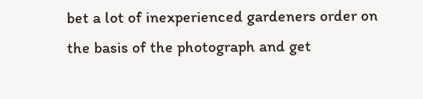bet a lot of inexperienced gardeners order on the basis of the photograph and get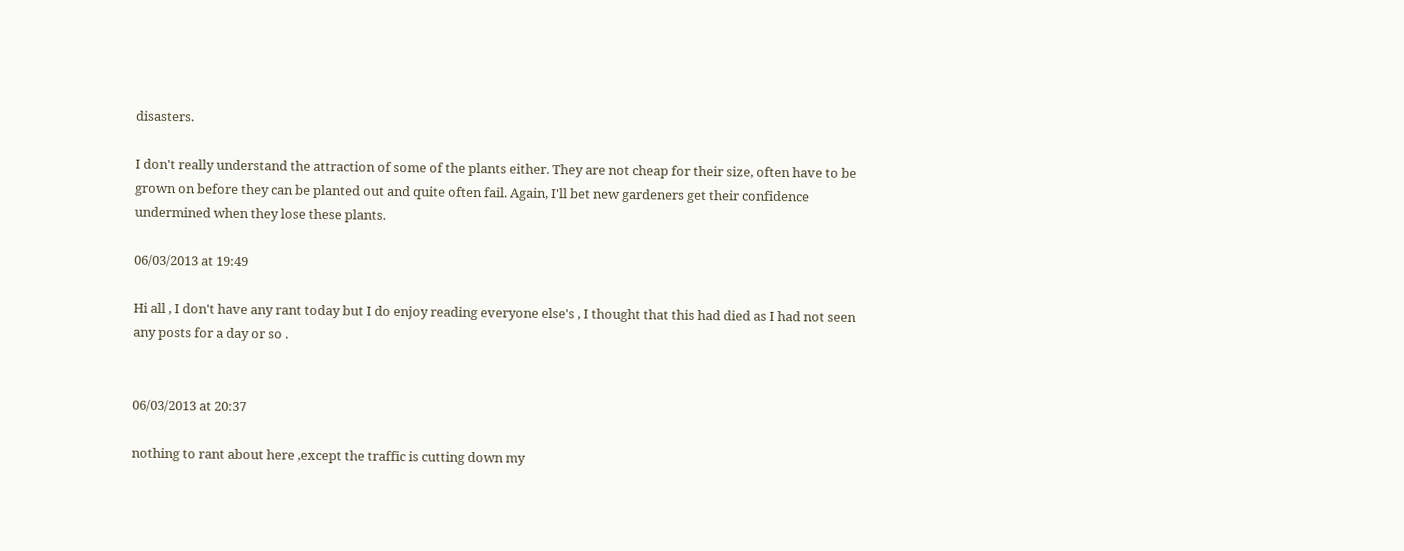disasters.

I don't really understand the attraction of some of the plants either. They are not cheap for their size, often have to be grown on before they can be planted out and quite often fail. Again, I'll bet new gardeners get their confidence undermined when they lose these plants.

06/03/2013 at 19:49

Hi all , I don't have any rant today but I do enjoy reading everyone else's , I thought that this had died as I had not seen any posts for a day or so .


06/03/2013 at 20:37

nothing to rant about here ,except the traffic is cutting down my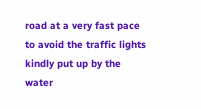road at a very fast pace to avoid the traffic lights kindly put up by the water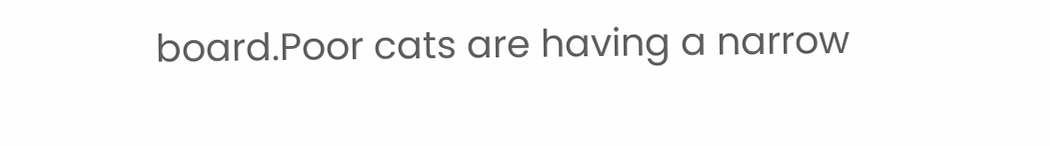board.Poor cats are having a narrow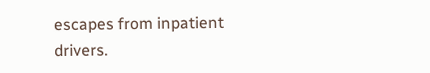escapes from inpatient drivers.